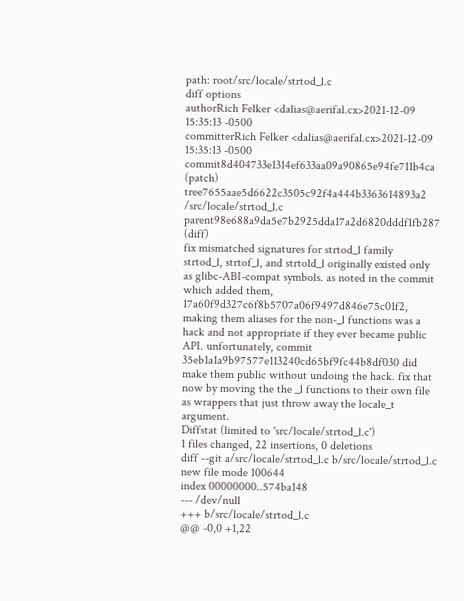path: root/src/locale/strtod_l.c
diff options
authorRich Felker <dalias@aerifal.cx>2021-12-09 15:35:13 -0500
committerRich Felker <dalias@aerifal.cx>2021-12-09 15:35:13 -0500
commit8d404733e1314ef633aa09a90865e94fe711b4ca (patch)
tree7655aae5d6622c3505c92f4a444b3363614893a2 /src/locale/strtod_l.c
parent98e688a9da5e7b2925dda17a2d6820dddf1fb287 (diff)
fix mismatched signatures for strtod_l family
strtod_l, strtof_l, and strtold_l originally existed only as glibc-ABI-compat symbols. as noted in the commit which added them, 17a60f9d327c6f8b5707a06f9497d846e75c01f2, making them aliases for the non-_l functions was a hack and not appropriate if they ever became public API. unfortunately, commit 35eb1a1a9b97577e113240cd65bf9fc44b8df030 did make them public without undoing the hack. fix that now by moving the the _l functions to their own file as wrappers that just throw away the locale_t argument.
Diffstat (limited to 'src/locale/strtod_l.c')
1 files changed, 22 insertions, 0 deletions
diff --git a/src/locale/strtod_l.c b/src/locale/strtod_l.c
new file mode 100644
index 00000000..574ba148
--- /dev/null
+++ b/src/locale/strtod_l.c
@@ -0,0 +1,22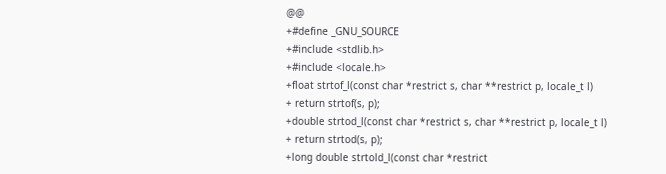@@
+#define _GNU_SOURCE
+#include <stdlib.h>
+#include <locale.h>
+float strtof_l(const char *restrict s, char **restrict p, locale_t l)
+ return strtof(s, p);
+double strtod_l(const char *restrict s, char **restrict p, locale_t l)
+ return strtod(s, p);
+long double strtold_l(const char *restrict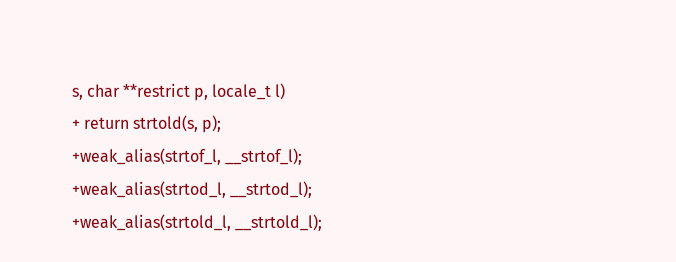s, char **restrict p, locale_t l)
+ return strtold(s, p);
+weak_alias(strtof_l, __strtof_l);
+weak_alias(strtod_l, __strtod_l);
+weak_alias(strtold_l, __strtold_l);